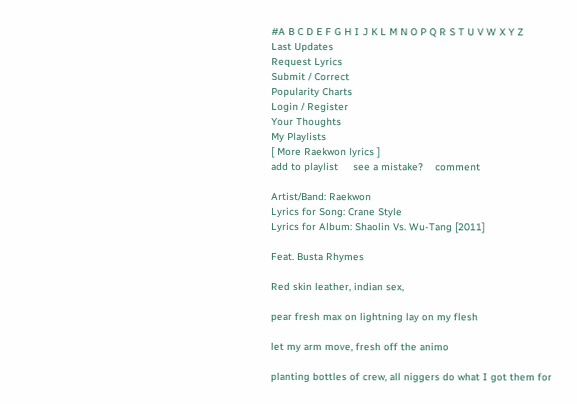#A B C D E F G H I J K L M N O P Q R S T U V W X Y Z
Last Updates
Request Lyrics
Submit / Correct
Popularity Charts
Login / Register
Your Thoughts
My Playlists
[ More Raekwon lyrics ]
add to playlist     see a mistake?    comment

Artist/Band: Raekwon
Lyrics for Song: Crane Style
Lyrics for Album: Shaolin Vs. Wu-Tang [2011]

Feat. Busta Rhymes

Red skin leather, indian sex,

pear fresh max on lightning lay on my flesh

let my arm move, fresh off the animo

planting bottles of crew, all niggers do what I got them for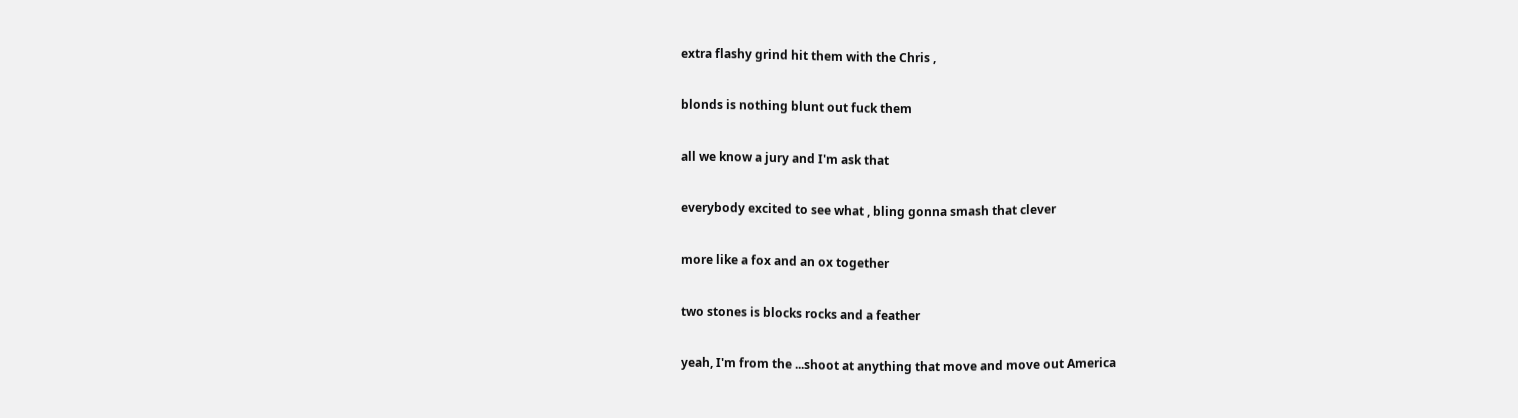extra flashy grind hit them with the Chris ,

blonds is nothing blunt out fuck them

all we know a jury and I'm ask that

everybody excited to see what , bling gonna smash that clever

more like a fox and an ox together

two stones is blocks rocks and a feather

yeah, I'm from the ...shoot at anything that move and move out America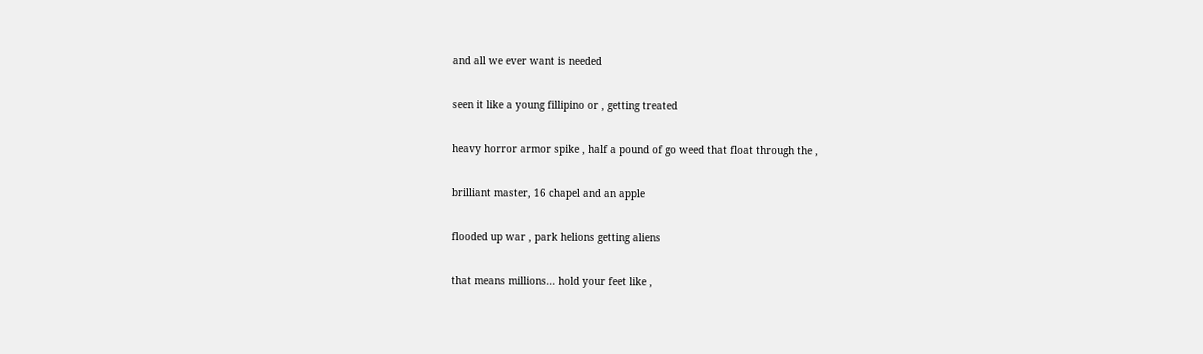and all we ever want is needed

seen it like a young fillipino or , getting treated

heavy horror armor spike , half a pound of go weed that float through the ,

brilliant master, 16 chapel and an apple

flooded up war , park helions getting aliens

that means millions... hold your feet like ,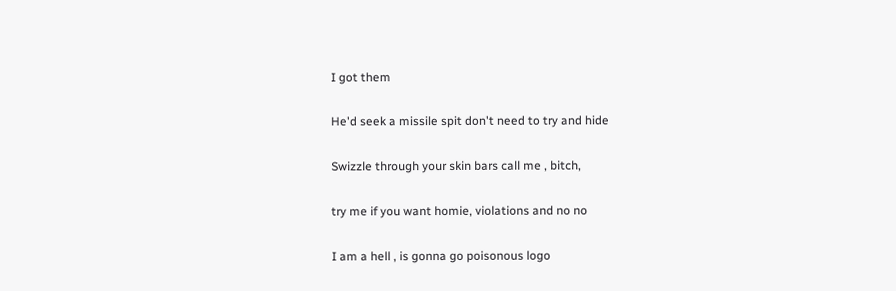I got them

He'd seek a missile spit don't need to try and hide

Swizzle through your skin bars call me , bitch,

try me if you want homie, violations and no no

I am a hell , is gonna go poisonous logo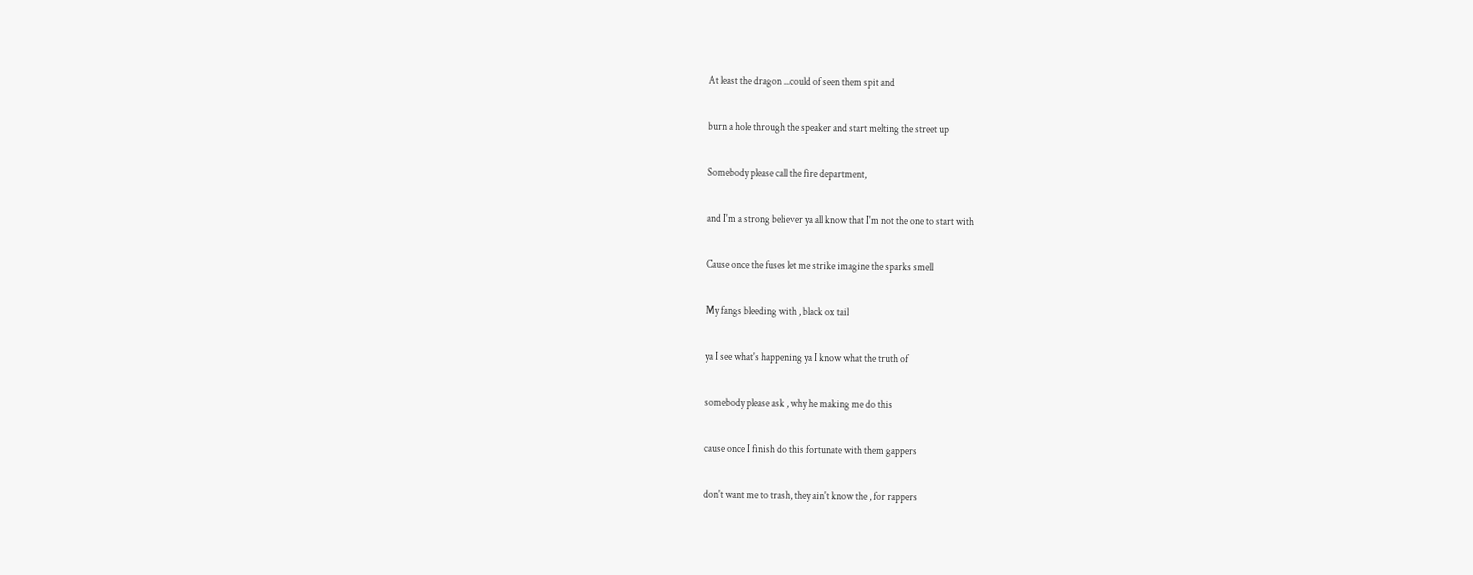At least the dragon ...could of seen them spit and

burn a hole through the speaker and start melting the street up

Somebody please call the fire department,

and I'm a strong believer ya all know that I'm not the one to start with

Cause once the fuses let me strike imagine the sparks smell

My fangs bleeding with , black ox tail

ya I see what's happening ya I know what the truth of

somebody please ask , why he making me do this

cause once I finish do this fortunate with them gappers

don't want me to trash, they ain't know the , for rappers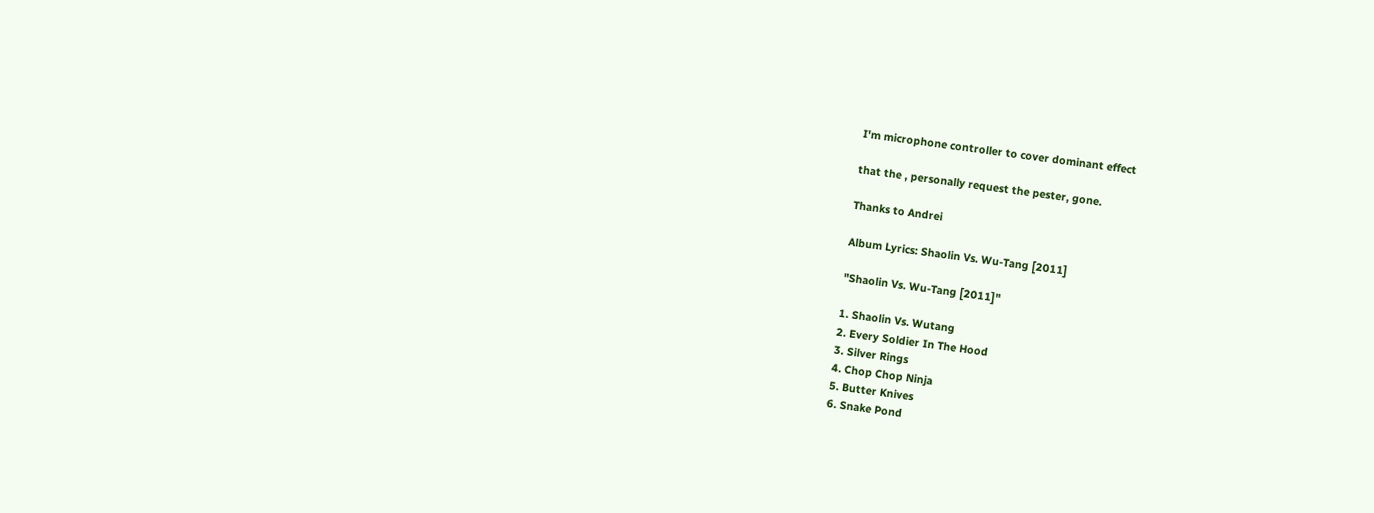I'm microphone controller to cover dominant effect

that the , personally request the pester, gone.

Thanks to Andrei

Album Lyrics: Shaolin Vs. Wu-Tang [2011]

"Shaolin Vs. Wu-Tang [2011]"

1. Shaolin Vs. Wutang
2. Every Soldier In The Hood
3. Silver Rings
4. Chop Chop Ninja
5. Butter Knives
6. Snake Pond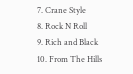7. Crane Style
8. Rock N Roll
9. Rich and Black
10. From The Hills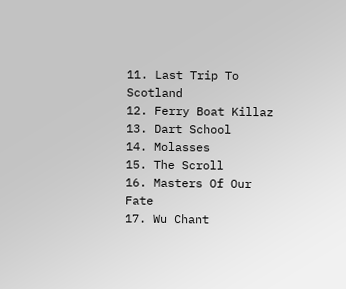11. Last Trip To Scotland
12. Ferry Boat Killaz
13. Dart School
14. Molasses
15. The Scroll
16. Masters Of Our Fate
17. Wu Chant